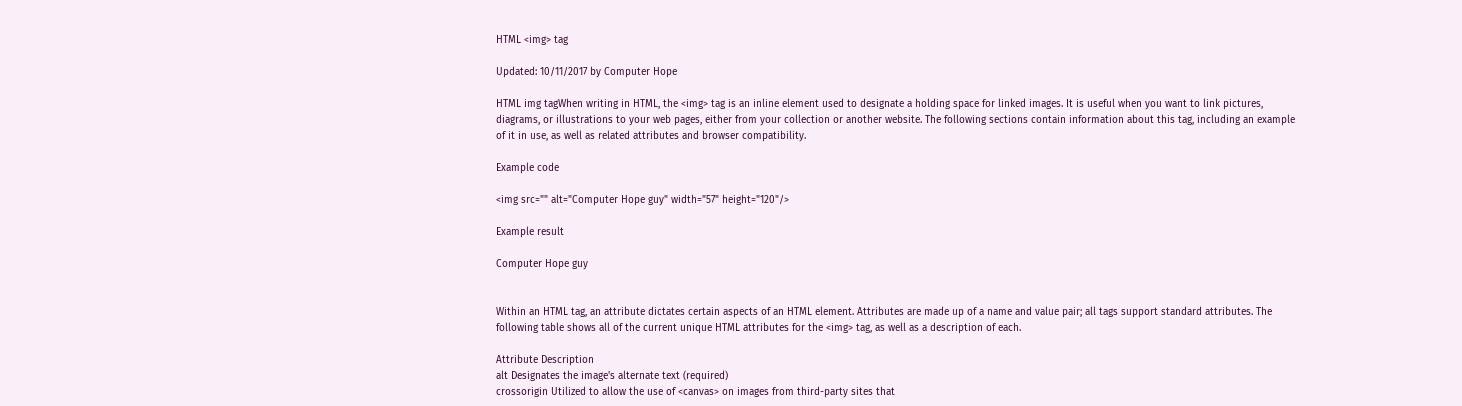HTML <img> tag

Updated: 10/11/2017 by Computer Hope

HTML img tagWhen writing in HTML, the <img> tag is an inline element used to designate a holding space for linked images. It is useful when you want to link pictures, diagrams, or illustrations to your web pages, either from your collection or another website. The following sections contain information about this tag, including an example of it in use, as well as related attributes and browser compatibility.

Example code

<img src="" alt="Computer Hope guy" width="57" height="120"/>

Example result

Computer Hope guy


Within an HTML tag, an attribute dictates certain aspects of an HTML element. Attributes are made up of a name and value pair; all tags support standard attributes. The following table shows all of the current unique HTML attributes for the <img> tag, as well as a description of each.

Attribute Description
alt Designates the image's alternate text (required)
crossorigin Utilized to allow the use of <canvas> on images from third-party sites that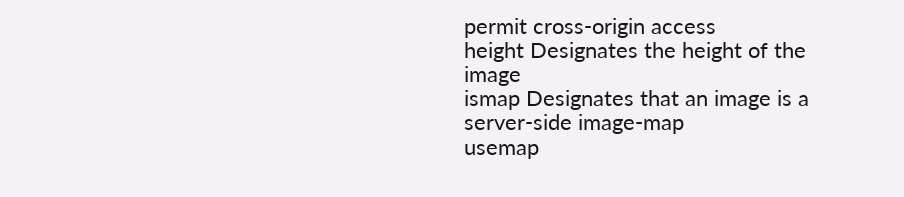permit cross-origin access
height Designates the height of the image
ismap Designates that an image is a server-side image-map
usemap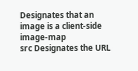Designates that an image is a client-side image-map
src Designates the URL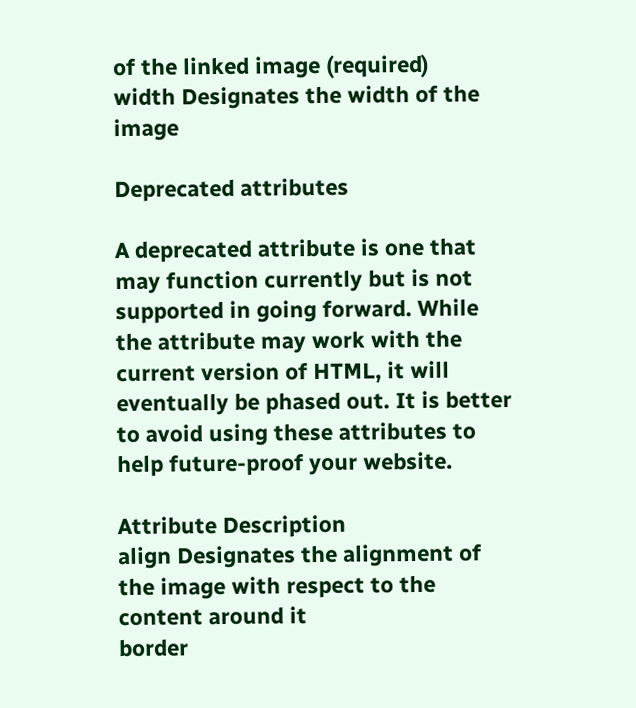of the linked image (required)
width Designates the width of the image

Deprecated attributes

A deprecated attribute is one that may function currently but is not supported in going forward. While the attribute may work with the current version of HTML, it will eventually be phased out. It is better to avoid using these attributes to help future-proof your website.

Attribute Description
align Designates the alignment of the image with respect to the content around it
border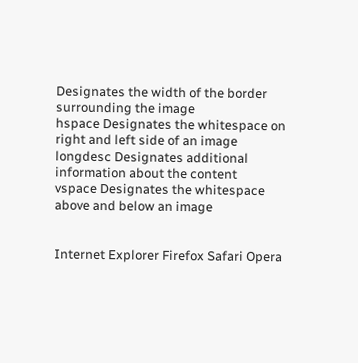Designates the width of the border surrounding the image
hspace Designates the whitespace on right and left side of an image
longdesc Designates additional information about the content
vspace Designates the whitespace above and below an image


Internet Explorer Firefox Safari Opera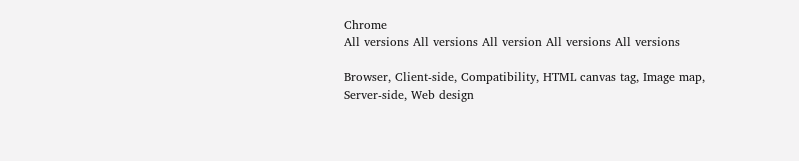Chrome
All versions All versions All version All versions All versions

Browser, Client-side, Compatibility, HTML canvas tag, Image map, Server-side, Web design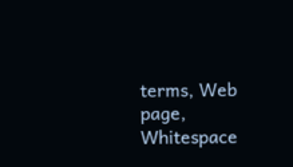terms, Web page, Whitespace